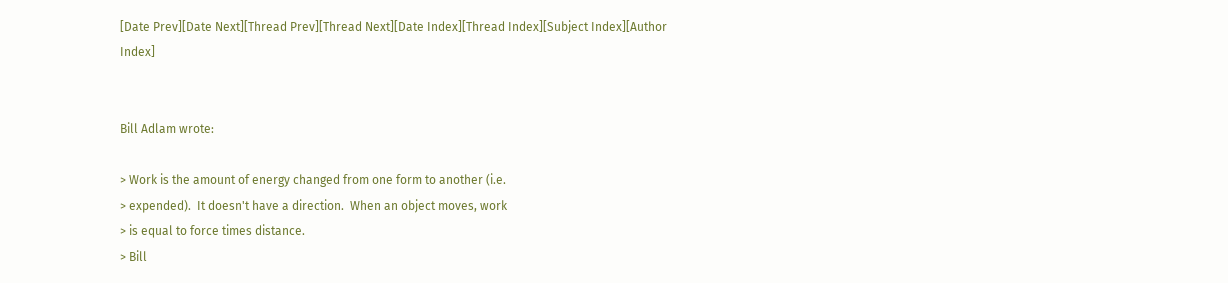[Date Prev][Date Next][Thread Prev][Thread Next][Date Index][Thread Index][Subject Index][Author Index]


Bill Adlam wrote:

> Work is the amount of energy changed from one form to another (i.e.
> expended).  It doesn't have a direction.  When an object moves, work
> is equal to force times distance.
> Bill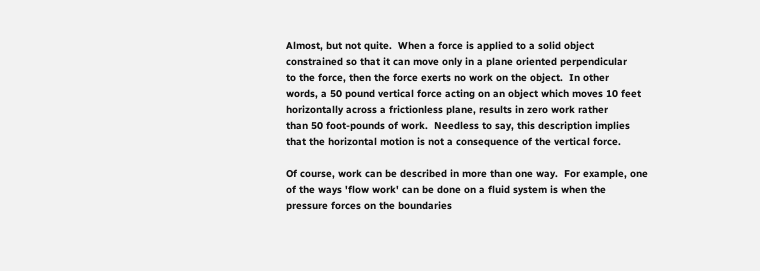Almost, but not quite.  When a force is applied to a solid object
constrained so that it can move only in a plane oriented perpendicular
to the force, then the force exerts no work on the object.  In other
words, a 50 pound vertical force acting on an object which moves 10 feet
horizontally across a frictionless plane, results in zero work rather
than 50 foot-pounds of work.  Needless to say, this description implies
that the horizontal motion is not a consequence of the vertical force.

Of course, work can be described in more than one way.  For example, one
of the ways 'flow work' can be done on a fluid system is when the
pressure forces on the boundaries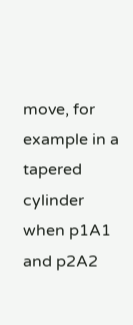move, for example in a tapered
cylinder when p1A1 and p2A2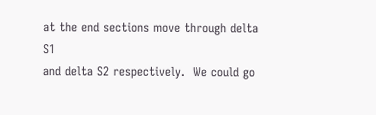at the end sections move through delta S1
and delta S2 respectively.  We could go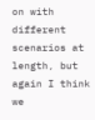on with different scenarios at
length, but again I think we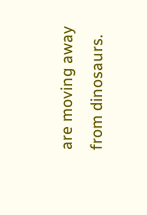are moving away from dinosaurs.